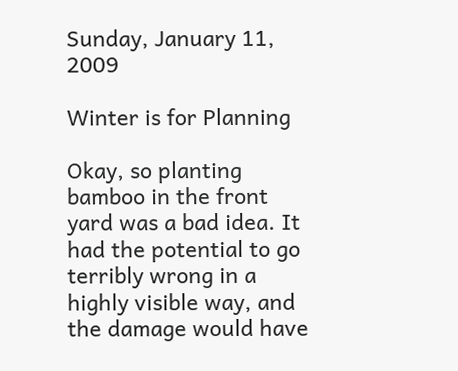Sunday, January 11, 2009

Winter is for Planning

Okay, so planting bamboo in the front yard was a bad idea. It had the potential to go terribly wrong in a highly visible way, and the damage would have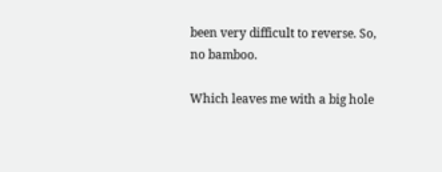been very difficult to reverse. So, no bamboo.

Which leaves me with a big hole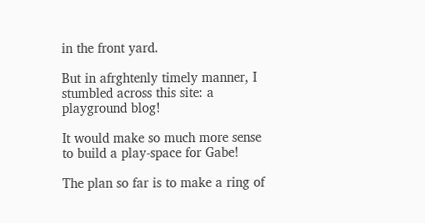in the front yard.

But in afrghtenly timely manner, I stumbled across this site: a playground blog!

It would make so much more sense to build a play-space for Gabe!

The plan so far is to make a ring of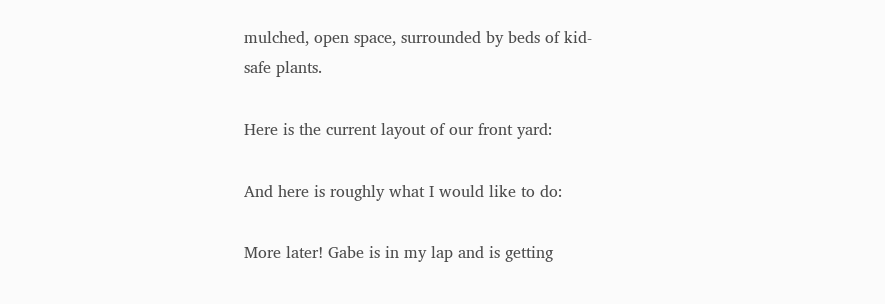mulched, open space, surrounded by beds of kid-safe plants.

Here is the current layout of our front yard:

And here is roughly what I would like to do:

More later! Gabe is in my lap and is getting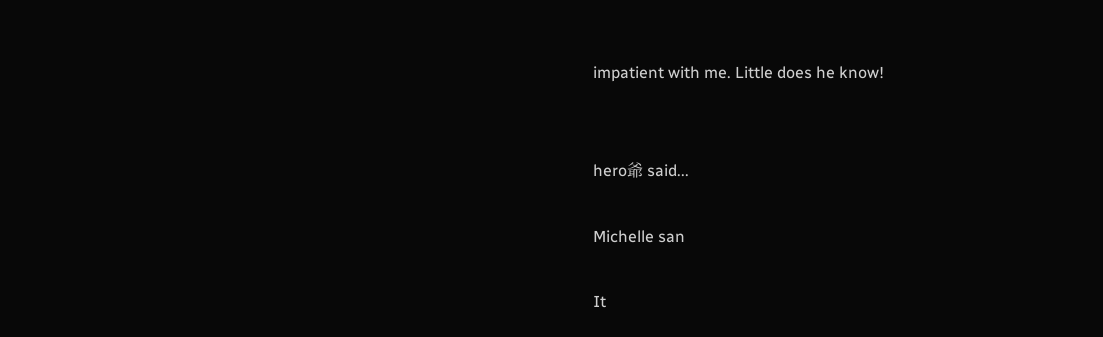impatient with me. Little does he know!


hero爺 said...

Michelle san

It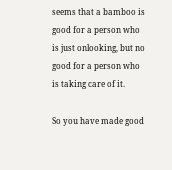seems that a bamboo is good for a person who is just onlooking, but no good for a person who is taking care of it.

So you have made good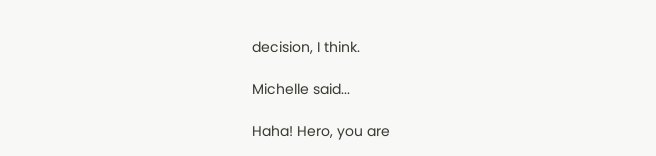decision, I think.

Michelle said...

Haha! Hero, you are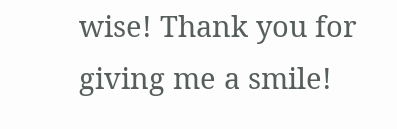wise! Thank you for giving me a smile!